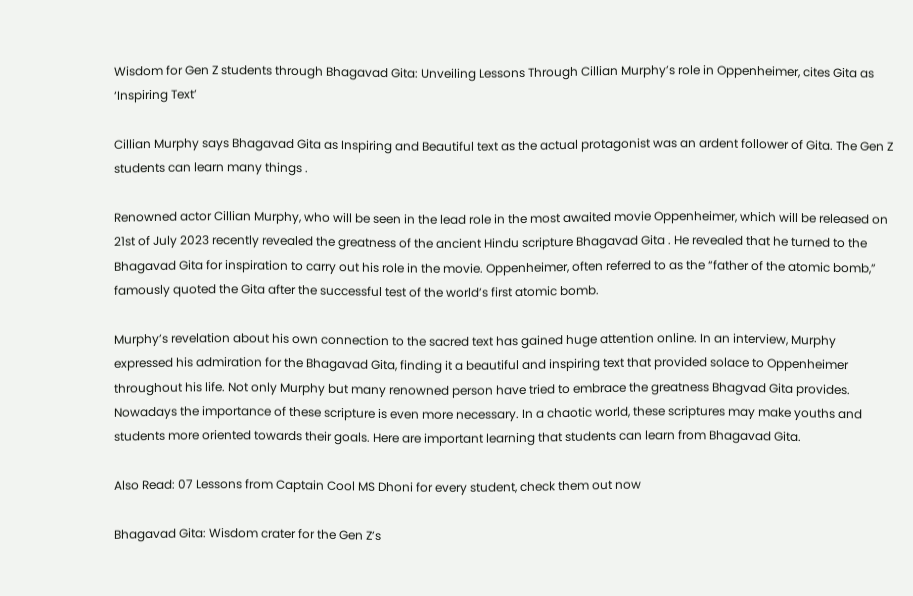Wisdom for Gen Z students through Bhagavad Gita: Unveiling Lessons Through Cillian Murphy’s role in Oppenheimer, cites Gita as ‘Inspiring Text’

Cillian Murphy says Bhagavad Gita as Inspiring and Beautiful text as the actual protagonist was an ardent follower of Gita. The Gen Z students can learn many things .

Renowned actor Cillian Murphy, who will be seen in the lead role in the most awaited movie Oppenheimer, which will be released on 21st of July 2023 recently revealed the greatness of the ancient Hindu scripture Bhagavad Gita . He revealed that he turned to the Bhagavad Gita for inspiration to carry out his role in the movie. Oppenheimer, often referred to as the “father of the atomic bomb,” famously quoted the Gita after the successful test of the world’s first atomic bomb.

Murphy’s revelation about his own connection to the sacred text has gained huge attention online. In an interview, Murphy expressed his admiration for the Bhagavad Gita, finding it a beautiful and inspiring text that provided solace to Oppenheimer throughout his life. Not only Murphy but many renowned person have tried to embrace the greatness Bhagvad Gita provides. Nowadays the importance of these scripture is even more necessary. In a chaotic world, these scriptures may make youths and students more oriented towards their goals. Here are important learning that students can learn from Bhagavad Gita.

Also Read: 07 Lessons from Captain Cool MS Dhoni for every student, check them out now

Bhagavad Gita: Wisdom crater for the Gen Z’s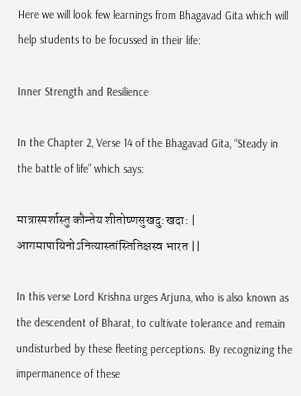Here we will look few learnings from Bhagavad Gita which will help students to be focussed in their life:

Inner Strength and Resilience

In the Chapter 2, Verse 14 of the Bhagavad Gita, “Steady in the battle of life” which says:

मात्रास्पर्शास्तु कौन्तेय शीतोष्णसुखदु:खदा: | आगमापायिनोऽनित्यास्तांस्तितिक्षस्व भारत ||

In this verse Lord Krishna urges Arjuna, who is also known as the descendent of Bharat, to cultivate tolerance and remain undisturbed by these fleeting perceptions. By recognizing the impermanence of these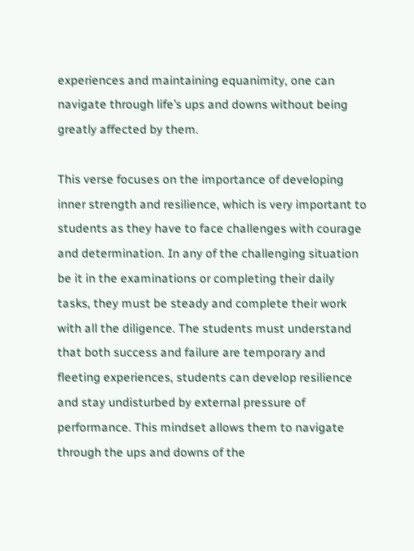experiences and maintaining equanimity, one can navigate through life’s ups and downs without being greatly affected by them.

This verse focuses on the importance of developing inner strength and resilience, which is very important to students as they have to face challenges with courage and determination. In any of the challenging situation be it in the examinations or completing their daily tasks, they must be steady and complete their work with all the diligence. The students must understand that both success and failure are temporary and fleeting experiences, students can develop resilience and stay undisturbed by external pressure of performance. This mindset allows them to navigate through the ups and downs of the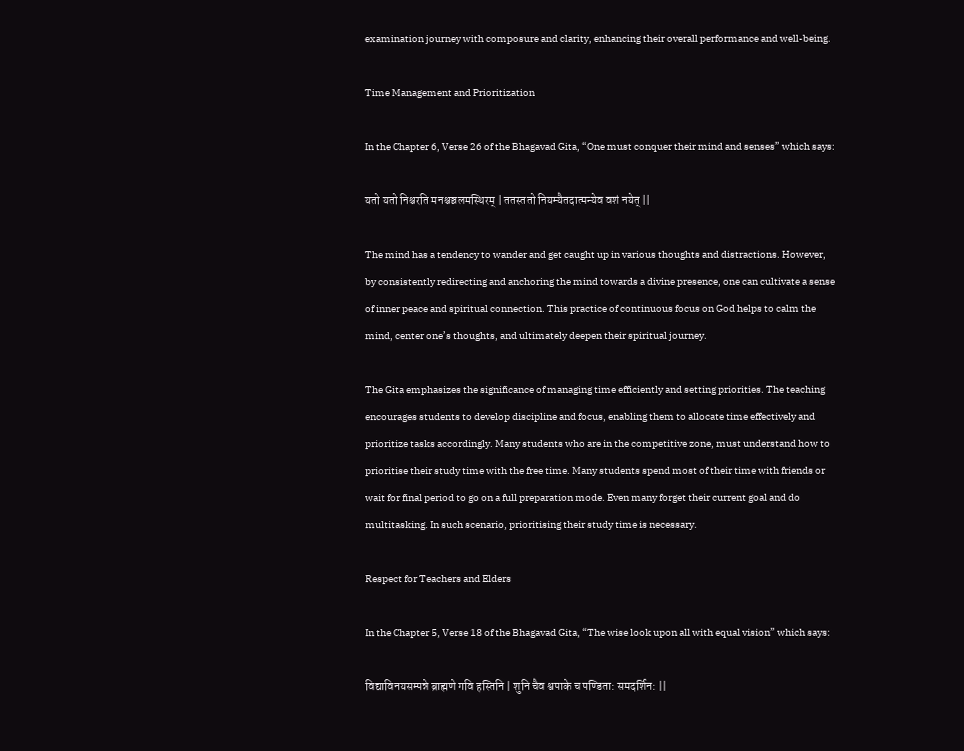examination journey with composure and clarity, enhancing their overall performance and well-being.

Time Management and Prioritization

In the Chapter 6, Verse 26 of the Bhagavad Gita, “One must conquer their mind and senses” which says:

यतो यतो निश्चरति मनश्चञ्चलमस्थिरम् | ततस्ततो नियम्यैतदात्मन्येव वशं नयेत् ||

The mind has a tendency to wander and get caught up in various thoughts and distractions. However, by consistently redirecting and anchoring the mind towards a divine presence, one can cultivate a sense of inner peace and spiritual connection. This practice of continuous focus on God helps to calm the mind, center one’s thoughts, and ultimately deepen their spiritual journey.

The Gita emphasizes the significance of managing time efficiently and setting priorities. The teaching encourages students to develop discipline and focus, enabling them to allocate time effectively and prioritize tasks accordingly. Many students who are in the competitive zone, must understand how to prioritise their study time with the free time. Many students spend most of their time with friends or wait for final period to go on a full preparation mode. Even many forget their current goal and do multitasking. In such scenario, prioritising their study time is necessary.

Respect for Teachers and Elders

In the Chapter 5, Verse 18 of the Bhagavad Gita, “The wise look upon all with equal vision” which says:

विद्याविनयसम्पन्ने ब्राह्मणे गवि हस्तिनि | शुनि चैव श्वपाके च पण्डिता: समदर्शिन: ||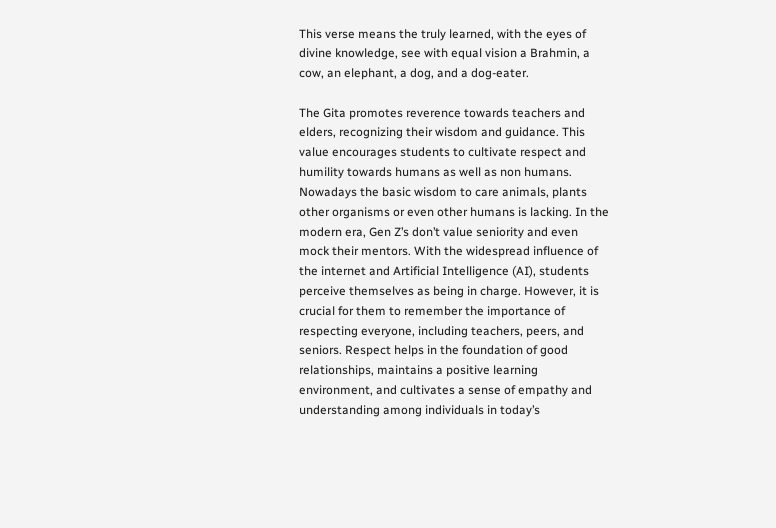This verse means the truly learned, with the eyes of divine knowledge, see with equal vision a Brahmin, a cow, an elephant, a dog, and a dog-eater.

The Gita promotes reverence towards teachers and elders, recognizing their wisdom and guidance. This value encourages students to cultivate respect and humility towards humans as well as non humans. Nowadays the basic wisdom to care animals, plants other organisms or even other humans is lacking. In the modern era, Gen Z’s don’t value seniority and even mock their mentors. With the widespread influence of the internet and Artificial Intelligence (AI), students perceive themselves as being in charge. However, it is crucial for them to remember the importance of respecting everyone, including teachers, peers, and seniors. Respect helps in the foundation of good relationships, maintains a positive learning environment, and cultivates a sense of empathy and understanding among individuals in today’s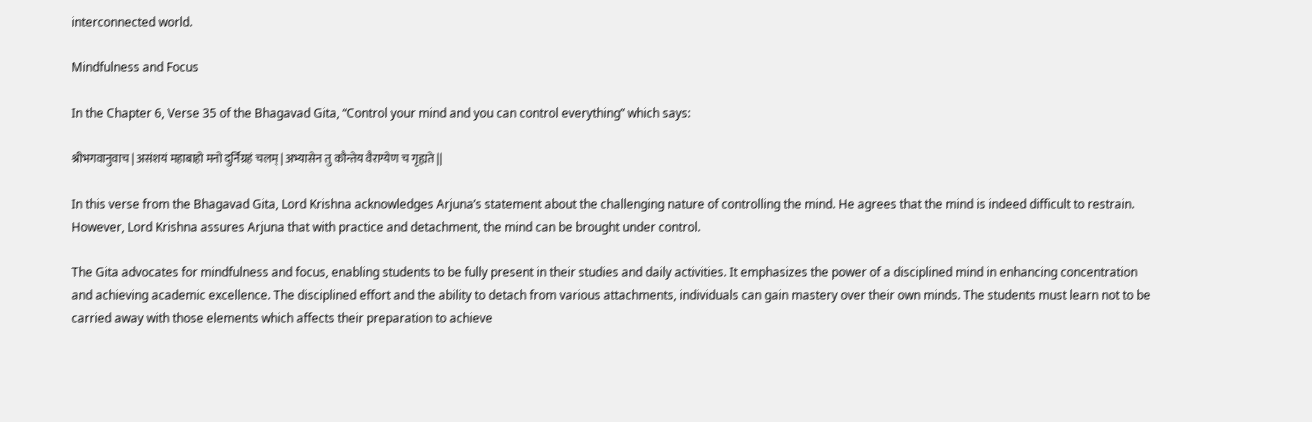interconnected world.

Mindfulness and Focus

In the Chapter 6, Verse 35 of the Bhagavad Gita, “Control your mind and you can control everything” which says:

श्रीभगवानुवाच | असंशयं महाबाहो मनो दुर्निग्रहं चलम् | अभ्यासेन तु कौन्तेय वैराग्येण च गृह्यते ||

In this verse from the Bhagavad Gita, Lord Krishna acknowledges Arjuna’s statement about the challenging nature of controlling the mind. He agrees that the mind is indeed difficult to restrain. However, Lord Krishna assures Arjuna that with practice and detachment, the mind can be brought under control.

The Gita advocates for mindfulness and focus, enabling students to be fully present in their studies and daily activities. It emphasizes the power of a disciplined mind in enhancing concentration and achieving academic excellence. The disciplined effort and the ability to detach from various attachments, individuals can gain mastery over their own minds. The students must learn not to be carried away with those elements which affects their preparation to achieve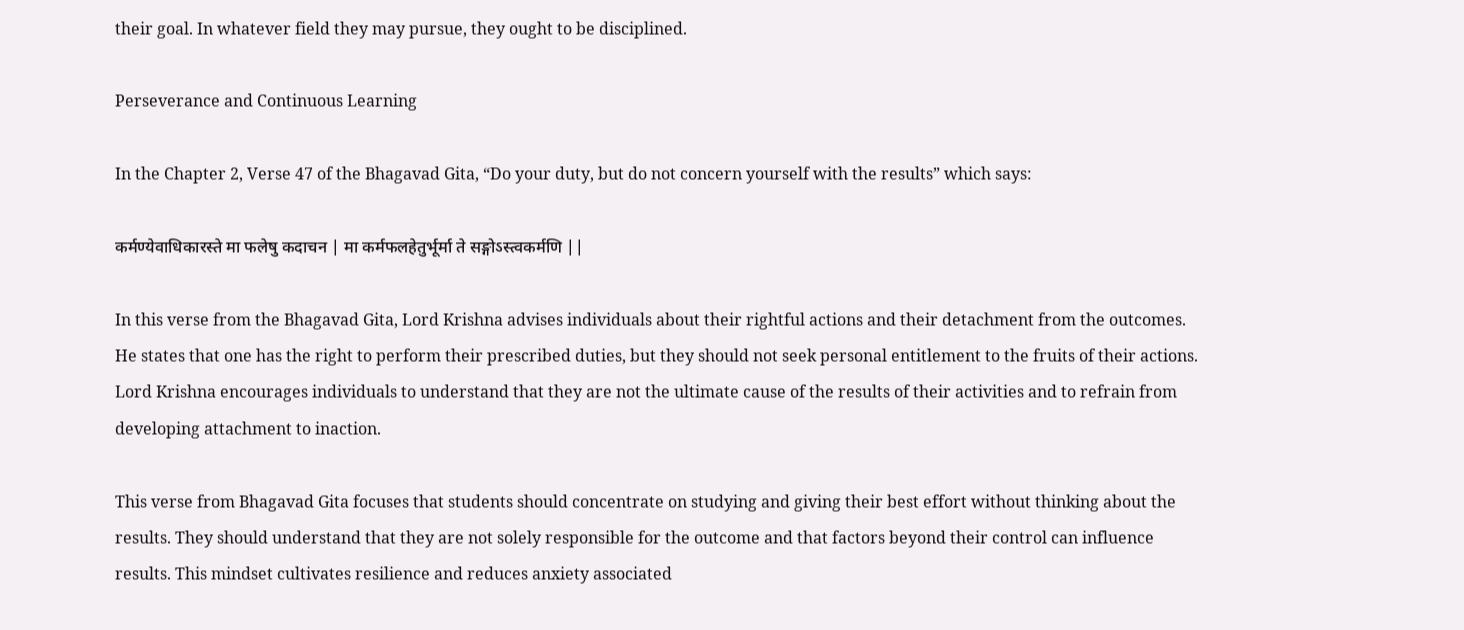their goal. In whatever field they may pursue, they ought to be disciplined.

Perseverance and Continuous Learning

In the Chapter 2, Verse 47 of the Bhagavad Gita, “Do your duty, but do not concern yourself with the results” which says:

कर्मण्येवाधिकारस्ते मा फलेषु कदाचन | मा कर्मफलहेतुर्भूर्मा ते सङ्गोऽस्त्वकर्मणि ||

In this verse from the Bhagavad Gita, Lord Krishna advises individuals about their rightful actions and their detachment from the outcomes. He states that one has the right to perform their prescribed duties, but they should not seek personal entitlement to the fruits of their actions. Lord Krishna encourages individuals to understand that they are not the ultimate cause of the results of their activities and to refrain from developing attachment to inaction.

This verse from Bhagavad Gita focuses that students should concentrate on studying and giving their best effort without thinking about the results. They should understand that they are not solely responsible for the outcome and that factors beyond their control can influence results. This mindset cultivates resilience and reduces anxiety associated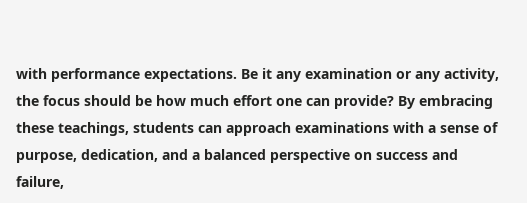with performance expectations. Be it any examination or any activity, the focus should be how much effort one can provide? By embracing these teachings, students can approach examinations with a sense of purpose, dedication, and a balanced perspective on success and failure,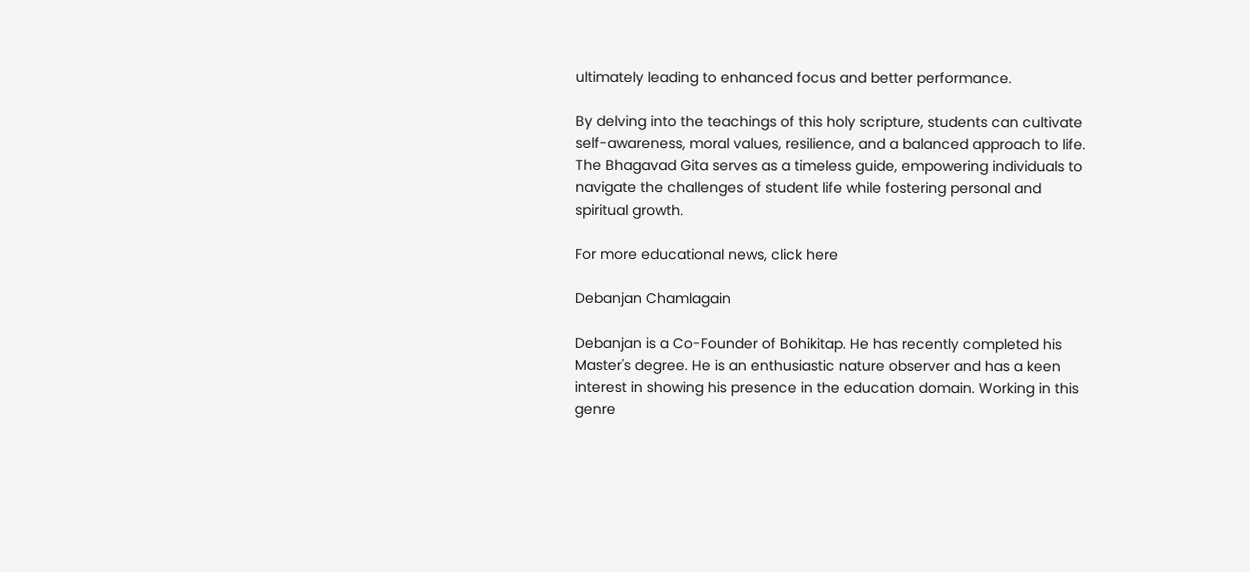ultimately leading to enhanced focus and better performance.

By delving into the teachings of this holy scripture, students can cultivate self-awareness, moral values, resilience, and a balanced approach to life. The Bhagavad Gita serves as a timeless guide, empowering individuals to navigate the challenges of student life while fostering personal and spiritual growth.

For more educational news, click here

Debanjan Chamlagain

Debanjan is a Co-Founder of Bohikitap. He has recently completed his Master's degree. He is an enthusiastic nature observer and has a keen interest in showing his presence in the education domain. Working in this genre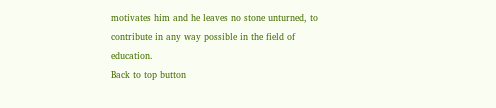motivates him and he leaves no stone unturned, to contribute in any way possible in the field of education.
Back to top button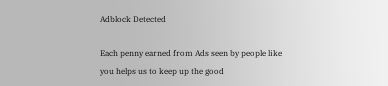Adblock Detected

Each penny earned from Ads seen by people like you helps us to keep up the good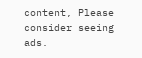content, Please consider seeing ads.